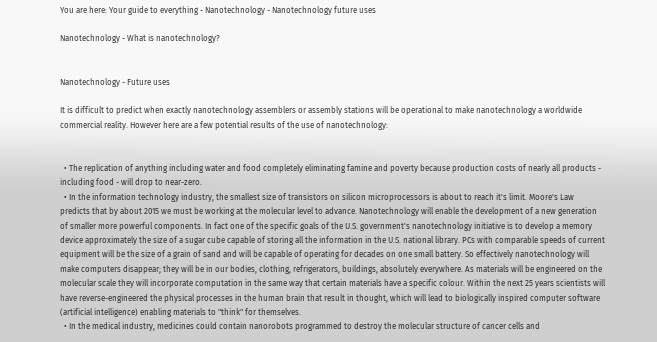You are here: Your guide to everything - Nanotechnology - Nanotechnology future uses

Nanotechnology - What is nanotechnology?


Nanotechnology - Future uses

It is difficult to predict when exactly nanotechnology assemblers or assembly stations will be operational to make nanotechnology a worldwide commercial reality. However here are a few potential results of the use of nanotechnology:


  • The replication of anything including water and food completely eliminating famine and poverty because production costs of nearly all products - including food - will drop to near-zero.
  • In the information technology industry, the smallest size of transistors on silicon microprocessors is about to reach it's limit. Moore's Law predicts that by about 2015 we must be working at the molecular level to advance. Nanotechnology will enable the development of a new generation of smaller more powerful components. In fact one of the specific goals of the U.S. government's nanotechnology initiative is to develop a memory device approximately the size of a sugar cube capable of storing all the information in the U.S. national library. PCs with comparable speeds of current equipment will be the size of a grain of sand and will be capable of operating for decades on one small battery. So effectively nanotechnology will make computers disappear; they will be in our bodies, clothing, refrigerators, buildings, absolutely everywhere. As materials will be engineered on the molecular scale they will incorporate computation in the same way that certain materials have a specific colour. Within the next 25 years scientists will have reverse-engineered the physical processes in the human brain that result in thought, which will lead to biologically inspired computer software (artificial intelligence) enabling materials to "think" for themselves.
  • In the medical industry, medicines could contain nanorobots programmed to destroy the molecular structure of cancer cells and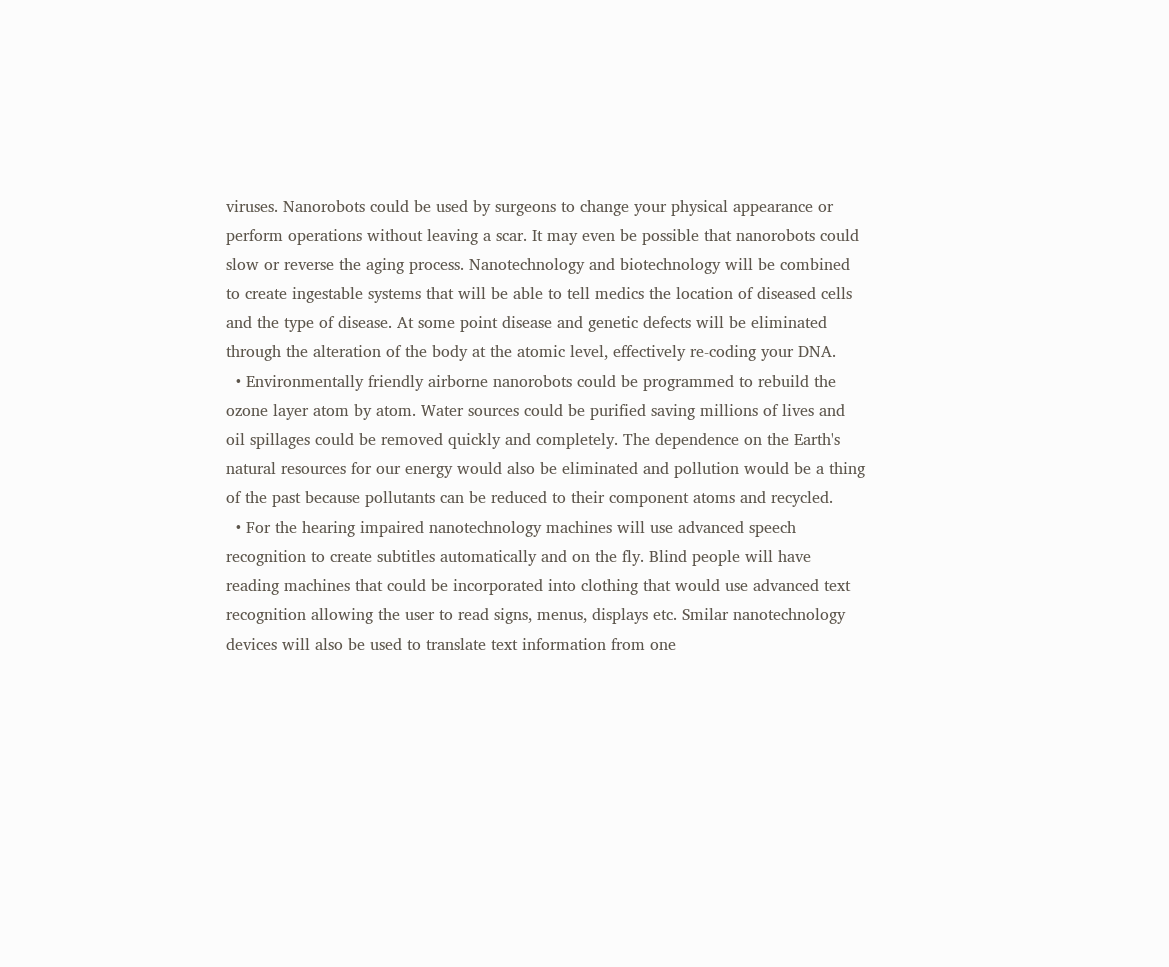viruses. Nanorobots could be used by surgeons to change your physical appearance or perform operations without leaving a scar. It may even be possible that nanorobots could slow or reverse the aging process. Nanotechnology and biotechnology will be combined to create ingestable systems that will be able to tell medics the location of diseased cells and the type of disease. At some point disease and genetic defects will be eliminated through the alteration of the body at the atomic level, effectively re-coding your DNA.
  • Environmentally friendly airborne nanorobots could be programmed to rebuild the ozone layer atom by atom. Water sources could be purified saving millions of lives and oil spillages could be removed quickly and completely. The dependence on the Earth's natural resources for our energy would also be eliminated and pollution would be a thing of the past because pollutants can be reduced to their component atoms and recycled.
  • For the hearing impaired nanotechnology machines will use advanced speech recognition to create subtitles automatically and on the fly. Blind people will have reading machines that could be incorporated into clothing that would use advanced text recognition allowing the user to read signs, menus, displays etc. Smilar nanotechnology devices will also be used to translate text information from one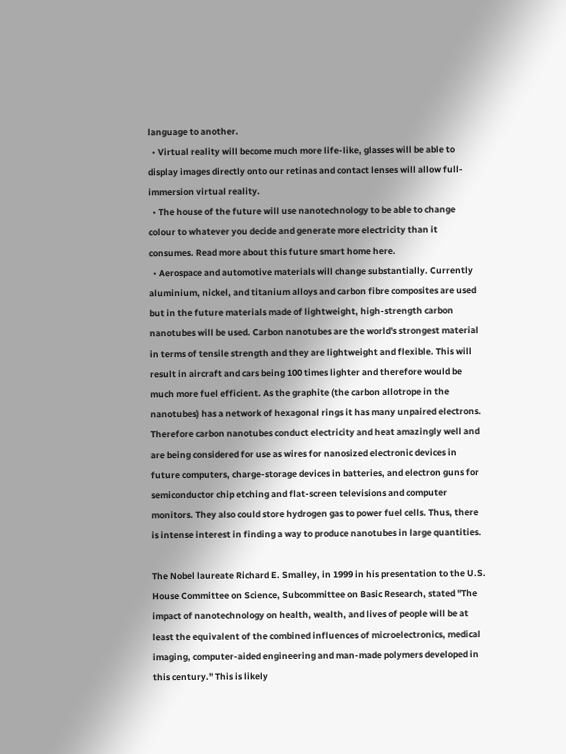language to another.
  • Virtual reality will become much more life-like, glasses will be able to display images directly onto our retinas and contact lenses will allow full-immersion virtual reality.
  • The house of the future will use nanotechnology to be able to change colour to whatever you decide and generate more electricity than it consumes. Read more about this future smart home here.
  • Aerospace and automotive materials will change substantially. Currently aluminium, nickel, and titanium alloys and carbon fibre composites are used but in the future materials made of lightweight, high-strength carbon nanotubes will be used. Carbon nanotubes are the world's strongest material in terms of tensile strength and they are lightweight and flexible. This will result in aircraft and cars being 100 times lighter and therefore would be much more fuel efficient. As the graphite (the carbon allotrope in the nanotubes) has a network of hexagonal rings it has many unpaired electrons. Therefore carbon nanotubes conduct electricity and heat amazingly well and are being considered for use as wires for nanosized electronic devices in future computers, charge-storage devices in batteries, and electron guns for semiconductor chip etching and flat-screen televisions and computer monitors. They also could store hydrogen gas to power fuel cells. Thus, there is intense interest in finding a way to produce nanotubes in large quantities.

The Nobel laureate Richard E. Smalley, in 1999 in his presentation to the U.S. House Committee on Science, Subcommittee on Basic Research, stated "The impact of nanotechnology on health, wealth, and lives of people will be at least the equivalent of the combined influences of microelectronics, medical imaging, computer-aided engineering and man-made polymers developed in this century." This is likely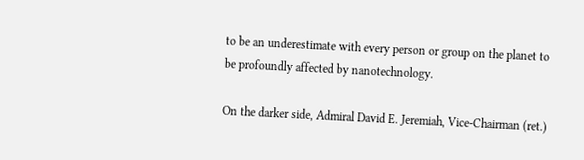to be an underestimate with every person or group on the planet to be profoundly affected by nanotechnology.

On the darker side, Admiral David E. Jeremiah, Vice-Chairman (ret.)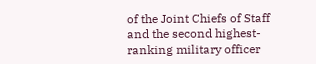of the Joint Chiefs of Staff and the second highest-ranking military officer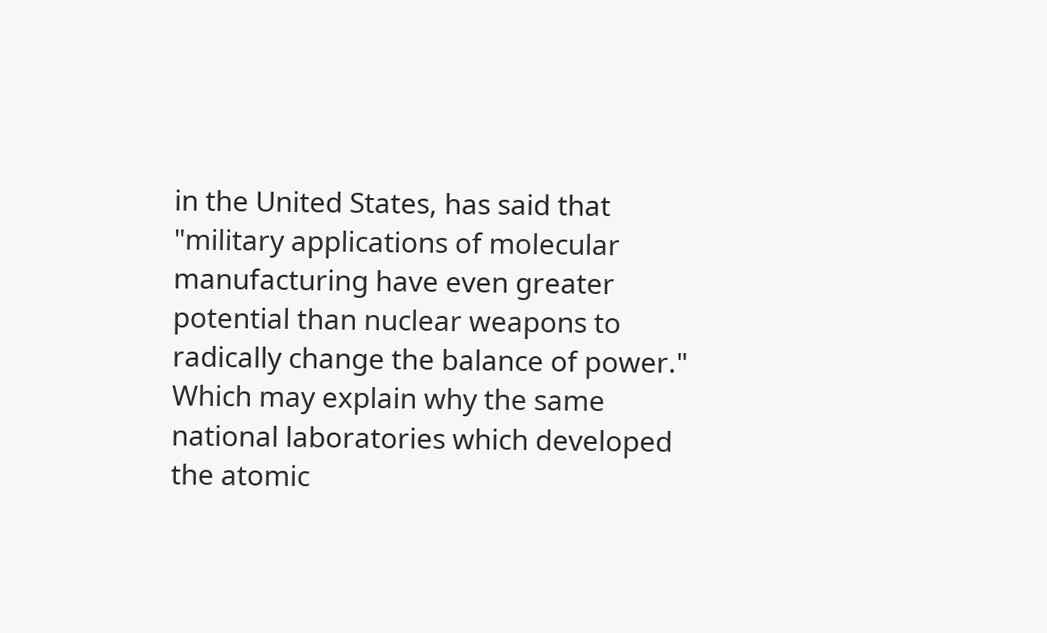in the United States, has said that "military applications of molecular manufacturing have even greater potential than nuclear weapons to radically change the balance of power." Which may explain why the same national laboratories which developed the atomic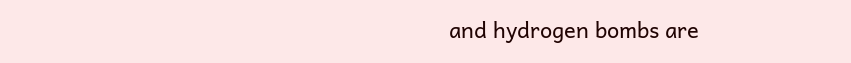and hydrogen bombs are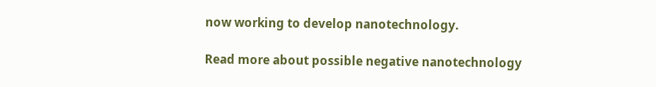now working to develop nanotechnology.

Read more about possible negative nanotechnology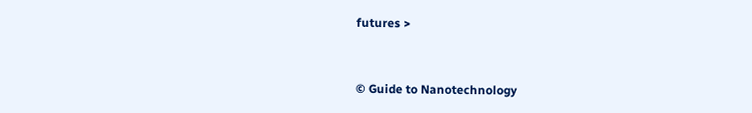futures >


© Guide to Nanotechnology